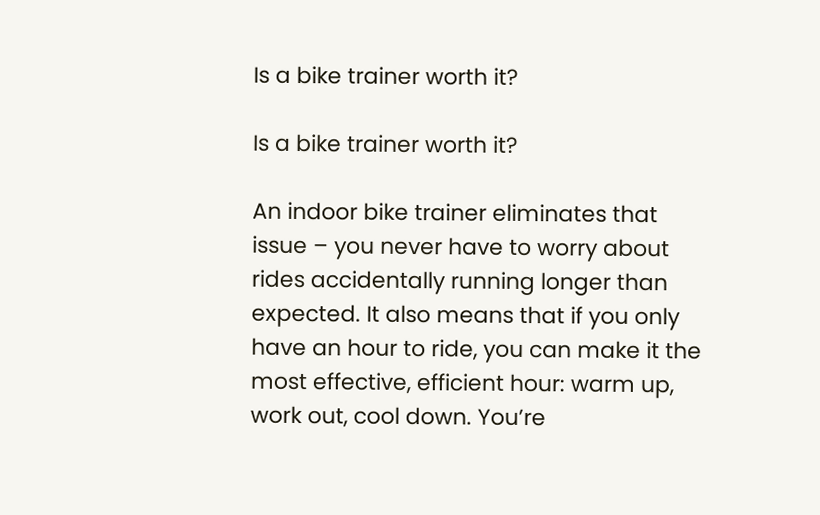Is a bike trainer worth it?

Is a bike trainer worth it?

An indoor bike trainer eliminates that issue – you never have to worry about rides accidentally running longer than expected. It also means that if you only have an hour to ride, you can make it the most effective, efficient hour: warm up, work out, cool down. You’re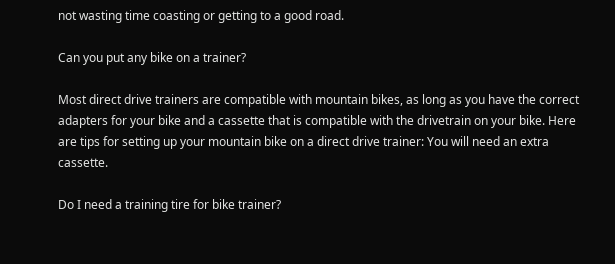not wasting time coasting or getting to a good road.

Can you put any bike on a trainer?

Most direct drive trainers are compatible with mountain bikes, as long as you have the correct adapters for your bike and a cassette that is compatible with the drivetrain on your bike. Here are tips for setting up your mountain bike on a direct drive trainer: You will need an extra cassette.

Do I need a training tire for bike trainer?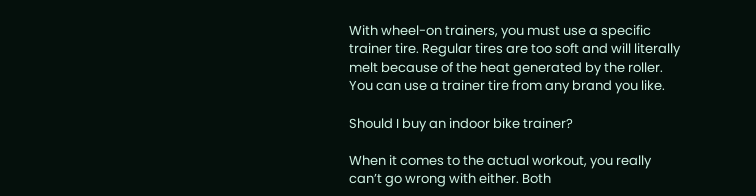With wheel-on trainers, you must use a specific trainer tire. Regular tires are too soft and will literally melt because of the heat generated by the roller. You can use a trainer tire from any brand you like.

Should I buy an indoor bike trainer?

When it comes to the actual workout, you really can’t go wrong with either. Both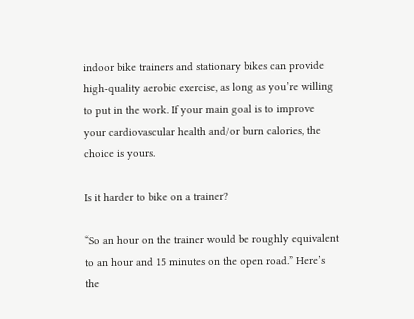indoor bike trainers and stationary bikes can provide high-quality aerobic exercise, as long as you’re willing to put in the work. If your main goal is to improve your cardiovascular health and/or burn calories, the choice is yours.

Is it harder to bike on a trainer?

“So an hour on the trainer would be roughly equivalent to an hour and 15 minutes on the open road.” Here’s the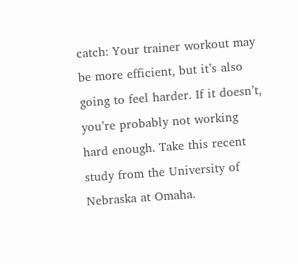catch: Your trainer workout may be more efficient, but it’s also going to feel harder. If it doesn’t, you’re probably not working hard enough. Take this recent study from the University of Nebraska at Omaha.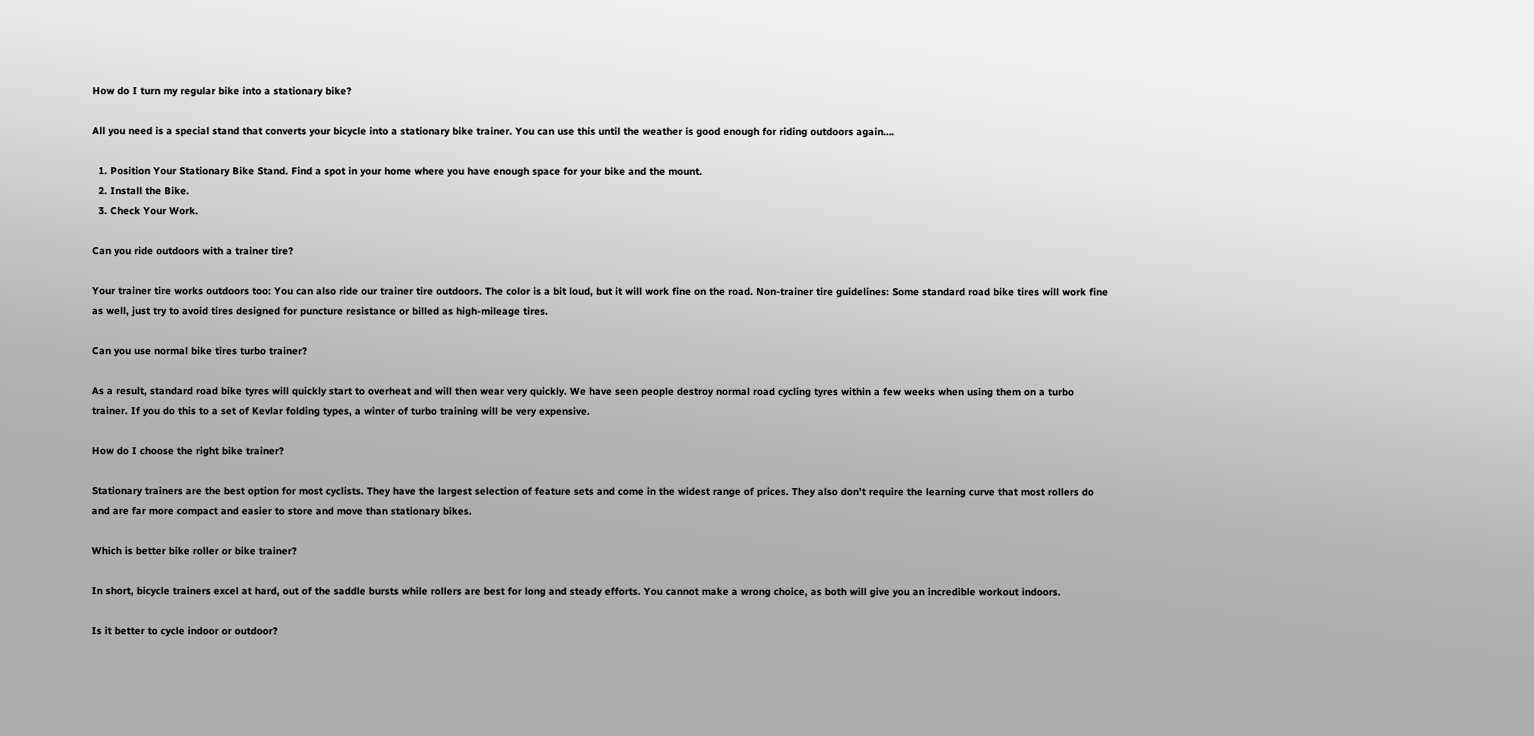How do I turn my regular bike into a stationary bike?

All you need is a special stand that converts your bicycle into a stationary bike trainer. You can use this until the weather is good enough for riding outdoors again….

  1. Position Your Stationary Bike Stand. Find a spot in your home where you have enough space for your bike and the mount.
  2. Install the Bike.
  3. Check Your Work.

Can you ride outdoors with a trainer tire?

Your trainer tire works outdoors too: You can also ride our trainer tire outdoors. The color is a bit loud, but it will work fine on the road. Non-trainer tire guidelines: Some standard road bike tires will work fine as well, just try to avoid tires designed for puncture resistance or billed as high-mileage tires.

Can you use normal bike tires turbo trainer?

As a result, standard road bike tyres will quickly start to overheat and will then wear very quickly. We have seen people destroy normal road cycling tyres within a few weeks when using them on a turbo trainer. If you do this to a set of Kevlar folding types, a winter of turbo training will be very expensive.

How do I choose the right bike trainer?

Stationary trainers are the best option for most cyclists. They have the largest selection of feature sets and come in the widest range of prices. They also don’t require the learning curve that most rollers do and are far more compact and easier to store and move than stationary bikes.

Which is better bike roller or bike trainer?

In short, bicycle trainers excel at hard, out of the saddle bursts while rollers are best for long and steady efforts. You cannot make a wrong choice, as both will give you an incredible workout indoors.

Is it better to cycle indoor or outdoor?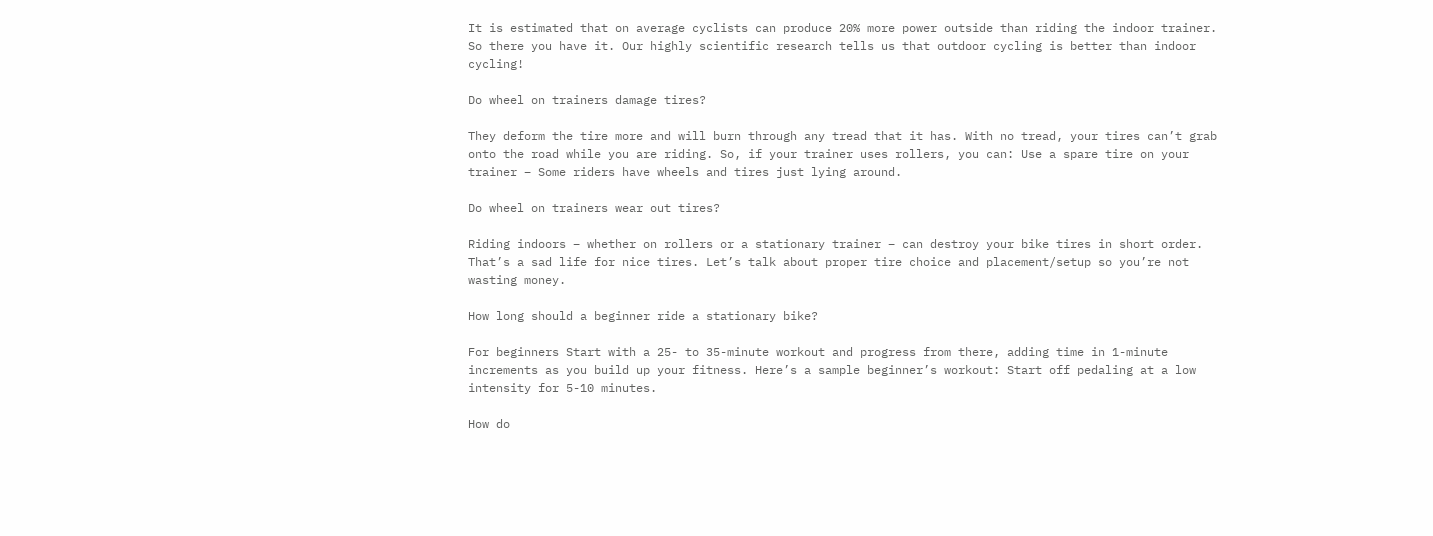It is estimated that on average cyclists can produce 20% more power outside than riding the indoor trainer. So there you have it. Our highly scientific research tells us that outdoor cycling is better than indoor cycling!

Do wheel on trainers damage tires?

They deform the tire more and will burn through any tread that it has. With no tread, your tires can’t grab onto the road while you are riding. So, if your trainer uses rollers, you can: Use a spare tire on your trainer – Some riders have wheels and tires just lying around.

Do wheel on trainers wear out tires?

Riding indoors – whether on rollers or a stationary trainer – can destroy your bike tires in short order. That’s a sad life for nice tires. Let’s talk about proper tire choice and placement/setup so you’re not wasting money.

How long should a beginner ride a stationary bike?

For beginners Start with a 25- to 35-minute workout and progress from there, adding time in 1-minute increments as you build up your fitness. Here’s a sample beginner’s workout: Start off pedaling at a low intensity for 5-10 minutes.

How do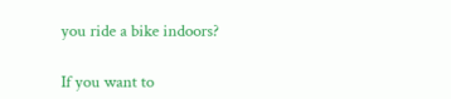you ride a bike indoors?

If you want to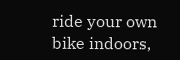ride your own bike indoors,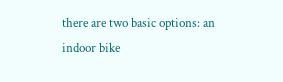there are two basic options: an indoor bike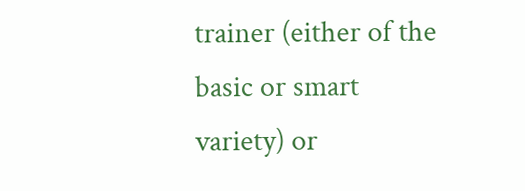trainer (either of the basic or smart variety) or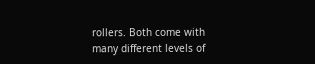rollers. Both come with many different levels of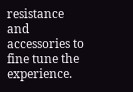resistance and accessories to fine tune the experience.